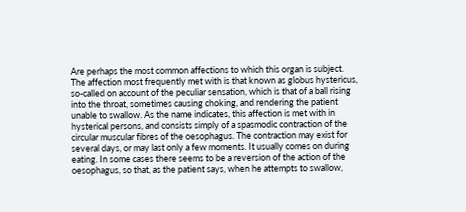Are perhaps the most common affections to which this organ is subject. The affection most frequently met with is that known as globus hystericus, so-called on account of the peculiar sensation, which is that of a ball rising into the throat, sometimes causing choking, and rendering the patient unable to swallow. As the name indicates, this affection is met with in hysterical persons, and consists simply of a spasmodic contraction of the circular muscular fibres of the oesophagus. The contraction may exist for several days, or may last only a few moments. It usually comes on during eating. In some cases there seems to be a reversion of the action of the oesophagus, so that, as the patient says, when he attempts to swallow,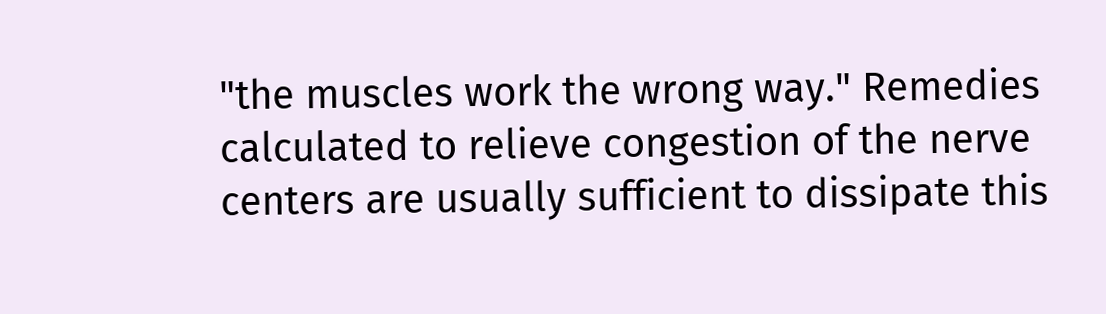"the muscles work the wrong way." Remedies calculated to relieve congestion of the nerve centers are usually sufficient to dissipate this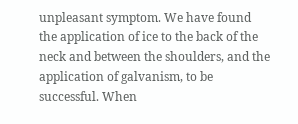unpleasant symptom. We have found the application of ice to the back of the neck and between the shoulders, and the application of galvanism, to be successful. When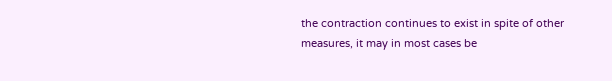the contraction continues to exist in spite of other measures, it may in most cases be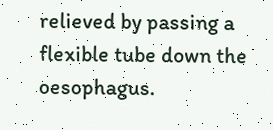relieved by passing a flexible tube down the oesophagus.